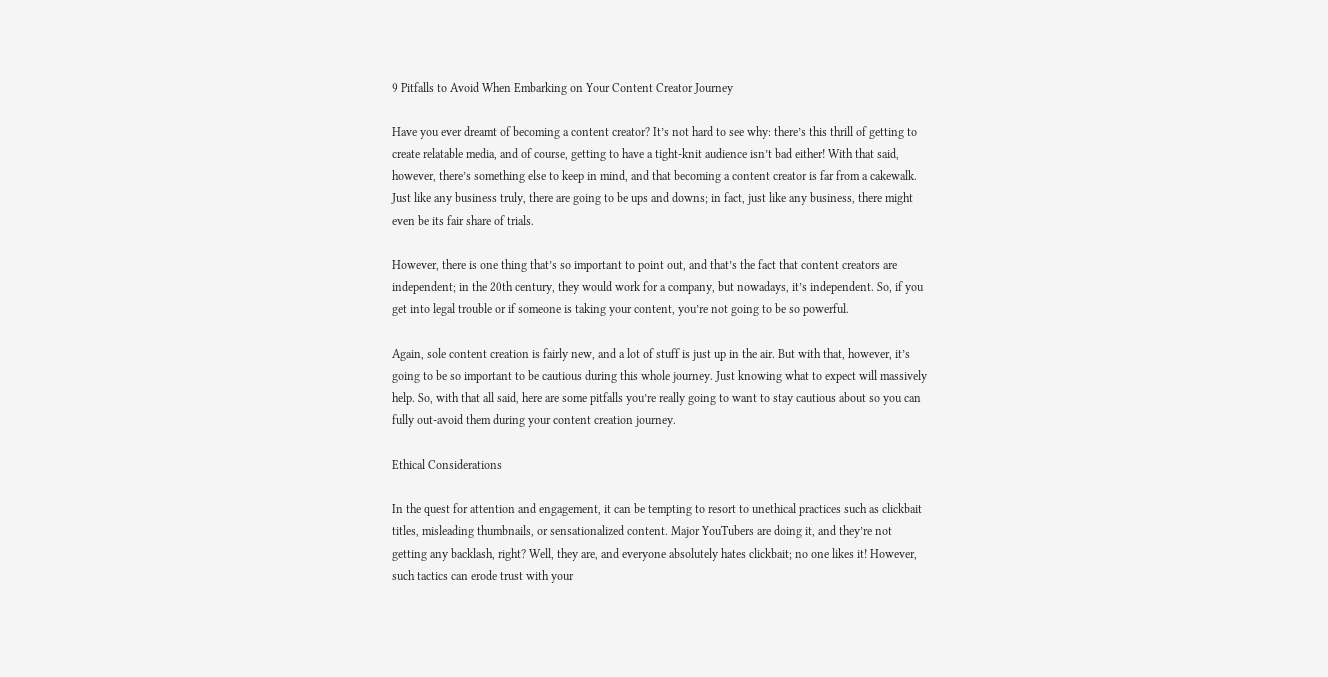9 Pitfalls to Avoid When Embarking on Your Content Creator Journey

Have you ever dreamt of becoming a content creator? It’s not hard to see why: there’s this thrill of getting to create relatable media, and of course, getting to have a tight-knit audience isn’t bad either! With that said, however, there’s something else to keep in mind, and that becoming a content creator is far from a cakewalk. Just like any business truly, there are going to be ups and downs; in fact, just like any business, there might even be its fair share of trials.

However, there is one thing that’s so important to point out, and that’s the fact that content creators are independent; in the 20th century, they would work for a company, but nowadays, it’s independent. So, if you get into legal trouble or if someone is taking your content, you’re not going to be so powerful.

Again, sole content creation is fairly new, and a lot of stuff is just up in the air. But with that, however, it’s going to be so important to be cautious during this whole journey. Just knowing what to expect will massively help. So, with that all said, here are some pitfalls you’re really going to want to stay cautious about so you can fully out-avoid them during your content creation journey.

Ethical Considerations

In the quest for attention and engagement, it can be tempting to resort to unethical practices such as clickbait titles, misleading thumbnails, or sensationalized content. Major YouTubers are doing it, and they’re not getting any backlash, right? Well, they are, and everyone absolutely hates clickbait; no one likes it! However, such tactics can erode trust with your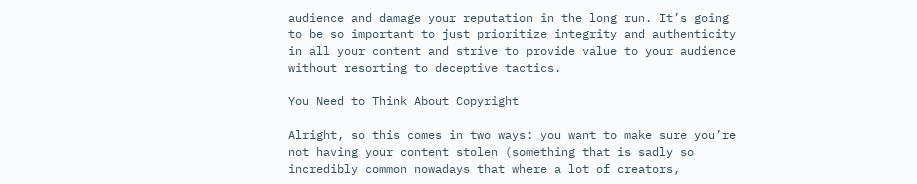audience and damage your reputation in the long run. It’s going to be so important to just prioritize integrity and authenticity in all your content and strive to provide value to your audience without resorting to deceptive tactics.

You Need to Think About Copyright

Alright, so this comes in two ways: you want to make sure you’re not having your content stolen (something that is sadly so incredibly common nowadays that where a lot of creators,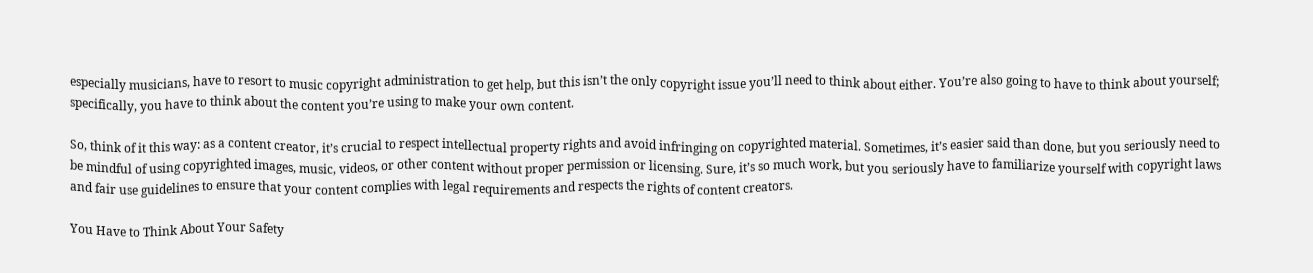especially musicians, have to resort to music copyright administration to get help, but this isn’t the only copyright issue you’ll need to think about either. You’re also going to have to think about yourself; specifically, you have to think about the content you’re using to make your own content.

So, think of it this way: as a content creator, it’s crucial to respect intellectual property rights and avoid infringing on copyrighted material. Sometimes, it’s easier said than done, but you seriously need to be mindful of using copyrighted images, music, videos, or other content without proper permission or licensing. Sure, it’s so much work, but you seriously have to familiarize yourself with copyright laws and fair use guidelines to ensure that your content complies with legal requirements and respects the rights of content creators.

You Have to Think About Your Safety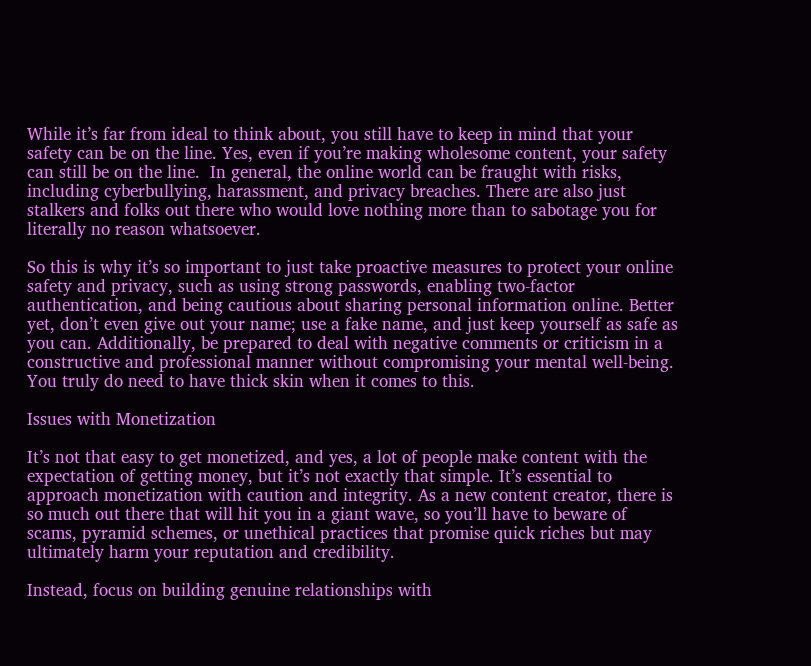While it’s far from ideal to think about, you still have to keep in mind that your safety can be on the line. Yes, even if you’re making wholesome content, your safety can still be on the line.  In general, the online world can be fraught with risks, including cyberbullying, harassment, and privacy breaches. There are also just stalkers and folks out there who would love nothing more than to sabotage you for literally no reason whatsoever.

So this is why it’s so important to just take proactive measures to protect your online safety and privacy, such as using strong passwords, enabling two-factor authentication, and being cautious about sharing personal information online. Better yet, don’t even give out your name; use a fake name, and just keep yourself as safe as you can. Additionally, be prepared to deal with negative comments or criticism in a constructive and professional manner without compromising your mental well-being. You truly do need to have thick skin when it comes to this.

Issues with Monetization

It’s not that easy to get monetized, and yes, a lot of people make content with the expectation of getting money, but it’s not exactly that simple. It’s essential to approach monetization with caution and integrity. As a new content creator, there is so much out there that will hit you in a giant wave, so you’ll have to beware of scams, pyramid schemes, or unethical practices that promise quick riches but may ultimately harm your reputation and credibility.

Instead, focus on building genuine relationships with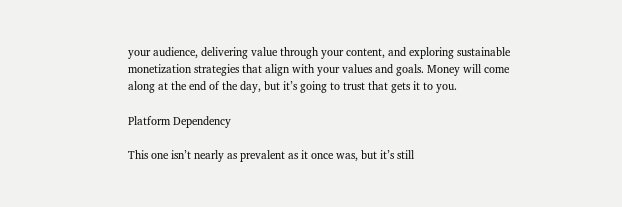your audience, delivering value through your content, and exploring sustainable monetization strategies that align with your values and goals. Money will come along at the end of the day, but it’s going to trust that gets it to you.

Platform Dependency

This one isn’t nearly as prevalent as it once was, but it’s still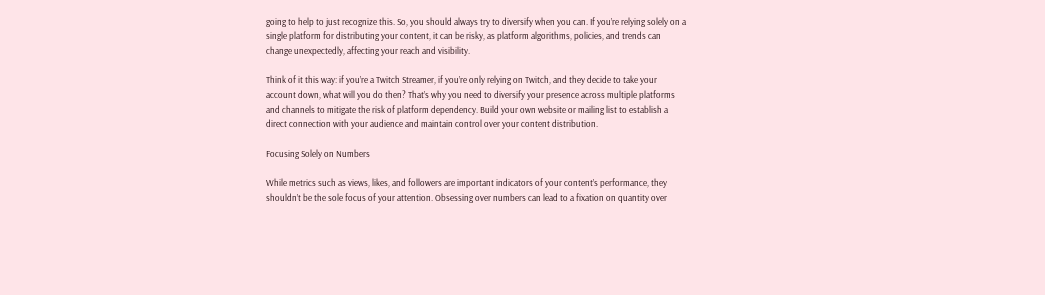going to help to just recognize this. So, you should always try to diversify when you can. If you’re relying solely on a single platform for distributing your content, it can be risky, as platform algorithms, policies, and trends can change unexpectedly, affecting your reach and visibility.

Think of it this way: if you’re a Twitch Streamer, if you’re only relying on Twitch, and they decide to take your account down, what will you do then? That’s why you need to diversify your presence across multiple platforms and channels to mitigate the risk of platform dependency. Build your own website or mailing list to establish a direct connection with your audience and maintain control over your content distribution.

Focusing Solely on Numbers

While metrics such as views, likes, and followers are important indicators of your content’s performance, they shouldn’t be the sole focus of your attention. Obsessing over numbers can lead to a fixation on quantity over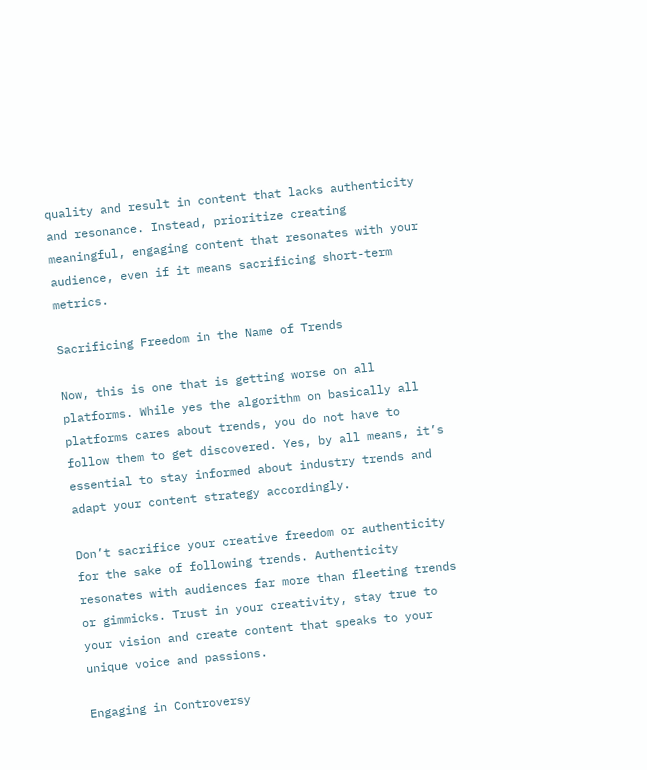quality and result in content that lacks authenticity and resonance. Instead, prioritize creating meaningful, engaging content that resonates with your audience, even if it means sacrificing short-term metrics.

Sacrificing Freedom in the Name of Trends

Now, this is one that is getting worse on all platforms. While yes the algorithm on basically all platforms cares about trends, you do not have to follow them to get discovered. Yes, by all means, it’s essential to stay informed about industry trends and adapt your content strategy accordingly.

Don’t sacrifice your creative freedom or authenticity for the sake of following trends. Authenticity resonates with audiences far more than fleeting trends or gimmicks. Trust in your creativity, stay true to your vision and create content that speaks to your unique voice and passions.

Engaging in Controversy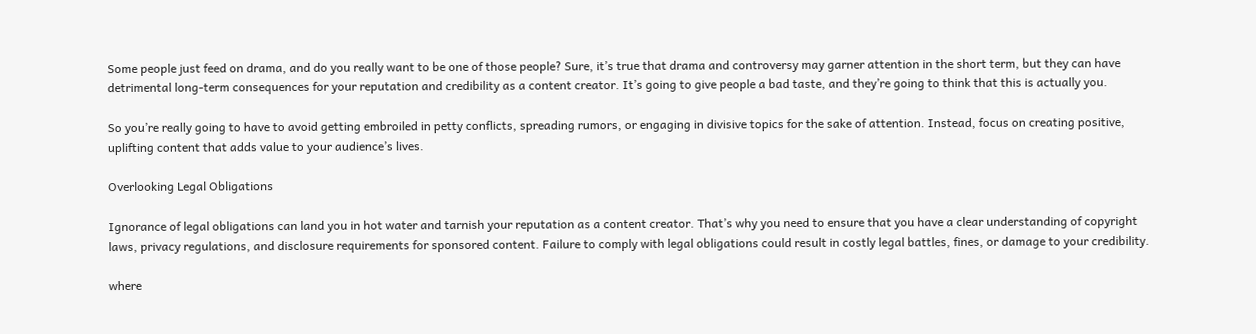Some people just feed on drama, and do you really want to be one of those people? Sure, it’s true that drama and controversy may garner attention in the short term, but they can have detrimental long-term consequences for your reputation and credibility as a content creator. It’s going to give people a bad taste, and they’re going to think that this is actually you.

So you’re really going to have to avoid getting embroiled in petty conflicts, spreading rumors, or engaging in divisive topics for the sake of attention. Instead, focus on creating positive, uplifting content that adds value to your audience’s lives.

Overlooking Legal Obligations

Ignorance of legal obligations can land you in hot water and tarnish your reputation as a content creator. That’s why you need to ensure that you have a clear understanding of copyright laws, privacy regulations, and disclosure requirements for sponsored content. Failure to comply with legal obligations could result in costly legal battles, fines, or damage to your credibility.

where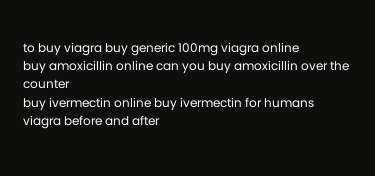to buy viagra buy generic 100mg viagra online
buy amoxicillin online can you buy amoxicillin over the counter
buy ivermectin online buy ivermectin for humans
viagra before and after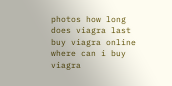photos how long does viagra last
buy viagra online where can i buy viagra